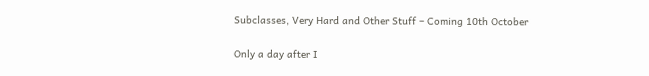Subclasses, Very Hard and Other Stuff – Coming 10th October

Only a day after I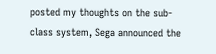posted my thoughts on the sub-class system, Sega announced the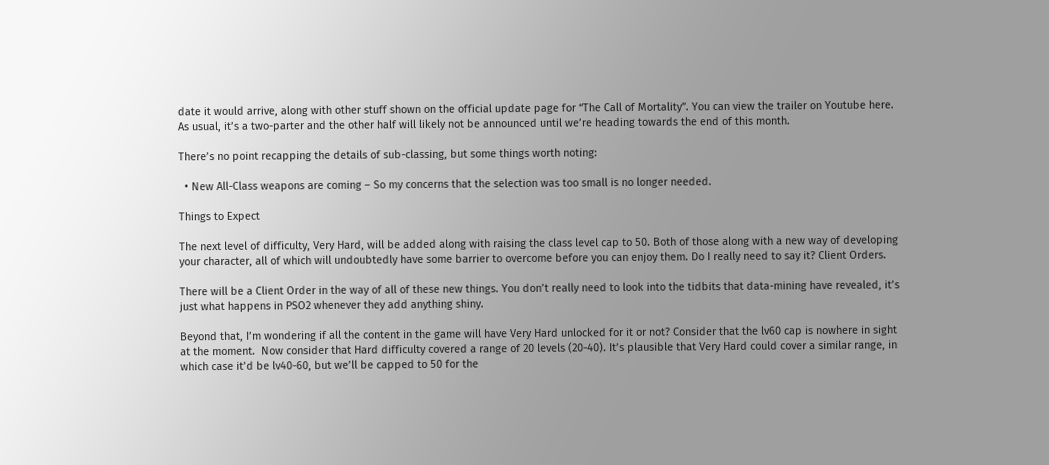date it would arrive, along with other stuff shown on the official update page for “The Call of Mortality”. You can view the trailer on Youtube here. As usual, it’s a two-parter and the other half will likely not be announced until we’re heading towards the end of this month.

There’s no point recapping the details of sub-classing, but some things worth noting:

  • New All-Class weapons are coming – So my concerns that the selection was too small is no longer needed.

Things to Expect

The next level of difficulty, Very Hard, will be added along with raising the class level cap to 50. Both of those along with a new way of developing your character, all of which will undoubtedly have some barrier to overcome before you can enjoy them. Do I really need to say it? Client Orders.

There will be a Client Order in the way of all of these new things. You don’t really need to look into the tidbits that data-mining have revealed, it’s just what happens in PSO2 whenever they add anything shiny.

Beyond that, I’m wondering if all the content in the game will have Very Hard unlocked for it or not? Consider that the lv60 cap is nowhere in sight at the moment.  Now consider that Hard difficulty covered a range of 20 levels (20-40). It’s plausible that Very Hard could cover a similar range, in which case it’d be lv40-60, but we’ll be capped to 50 for the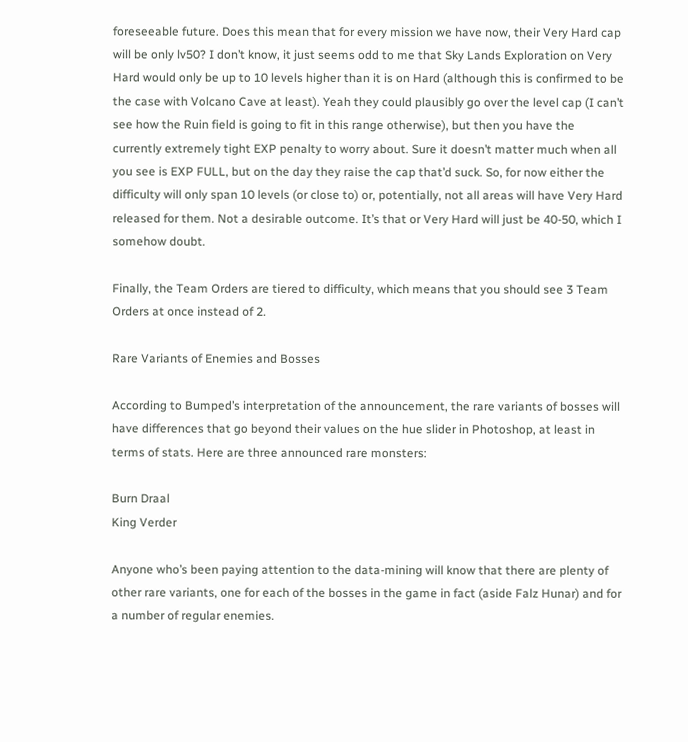foreseeable future. Does this mean that for every mission we have now, their Very Hard cap will be only lv50? I don’t know, it just seems odd to me that Sky Lands Exploration on Very Hard would only be up to 10 levels higher than it is on Hard (although this is confirmed to be the case with Volcano Cave at least). Yeah they could plausibly go over the level cap (I can’t see how the Ruin field is going to fit in this range otherwise), but then you have the currently extremely tight EXP penalty to worry about. Sure it doesn’t matter much when all you see is EXP FULL, but on the day they raise the cap that’d suck. So, for now either the difficulty will only span 10 levels (or close to) or, potentially, not all areas will have Very Hard released for them. Not a desirable outcome. It’s that or Very Hard will just be 40-50, which I somehow doubt.

Finally, the Team Orders are tiered to difficulty, which means that you should see 3 Team Orders at once instead of 2.

Rare Variants of Enemies and Bosses

According to Bumped’s interpretation of the announcement, the rare variants of bosses will have differences that go beyond their values on the hue slider in Photoshop, at least in terms of stats. Here are three announced rare monsters:

Burn Draal
King Verder

Anyone who’s been paying attention to the data-mining will know that there are plenty of other rare variants, one for each of the bosses in the game in fact (aside Falz Hunar) and for a number of regular enemies.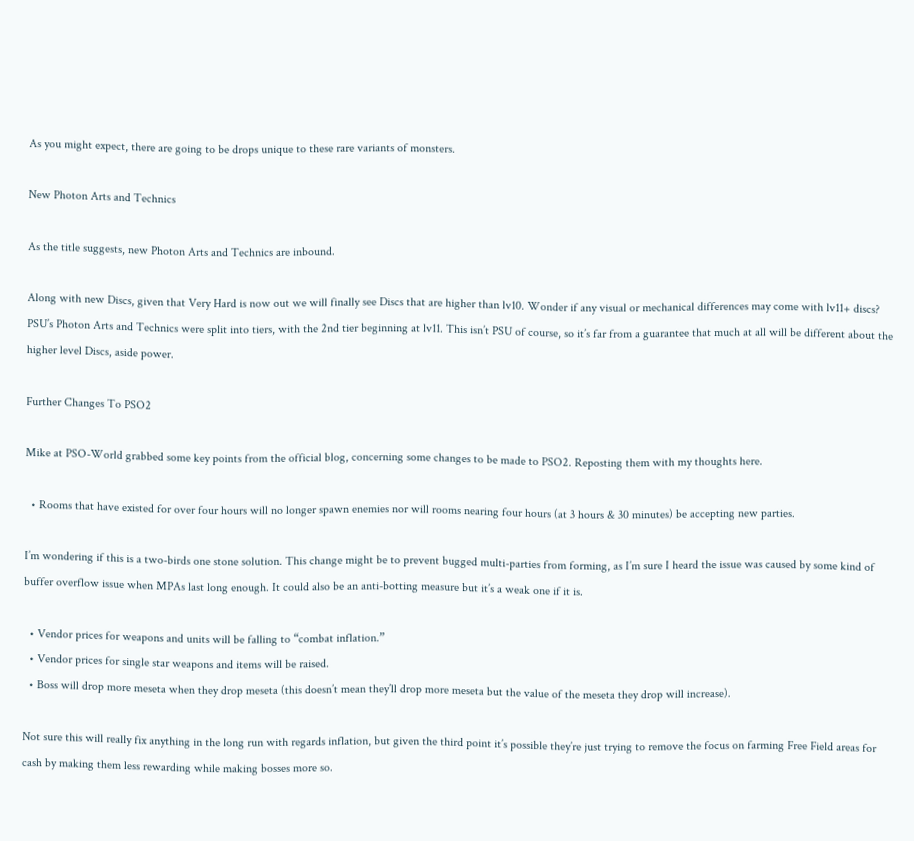As you might expect, there are going to be drops unique to these rare variants of monsters.

New Photon Arts and Technics

As the title suggests, new Photon Arts and Technics are inbound.

Along with new Discs, given that Very Hard is now out we will finally see Discs that are higher than lv10. Wonder if any visual or mechanical differences may come with lv11+ discs? PSU’s Photon Arts and Technics were split into tiers, with the 2nd tier beginning at lv11. This isn’t PSU of course, so it’s far from a guarantee that much at all will be different about the higher level Discs, aside power.

Further Changes To PSO2

Mike at PSO-World grabbed some key points from the official blog, concerning some changes to be made to PSO2. Reposting them with my thoughts here.

  • Rooms that have existed for over four hours will no longer spawn enemies nor will rooms nearing four hours (at 3 hours & 30 minutes) be accepting new parties.

I’m wondering if this is a two-birds one stone solution. This change might be to prevent bugged multi-parties from forming, as I’m sure I heard the issue was caused by some kind of buffer overflow issue when MPAs last long enough. It could also be an anti-botting measure but it’s a weak one if it is.

  • Vendor prices for weapons and units will be falling to “combat inflation.”
  • Vendor prices for single star weapons and items will be raised.
  • Boss will drop more meseta when they drop meseta (this doesn’t mean they’ll drop more meseta but the value of the meseta they drop will increase).

Not sure this will really fix anything in the long run with regards inflation, but given the third point it’s possible they’re just trying to remove the focus on farming Free Field areas for cash by making them less rewarding while making bosses more so.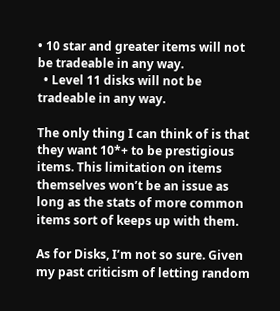• 10 star and greater items will not be tradeable in any way.
  • Level 11 disks will not be tradeable in any way.

The only thing I can think of is that they want 10*+ to be prestigious items. This limitation on items themselves won’t be an issue as long as the stats of more common items sort of keeps up with them.

As for Disks, I’m not so sure. Given my past criticism of letting random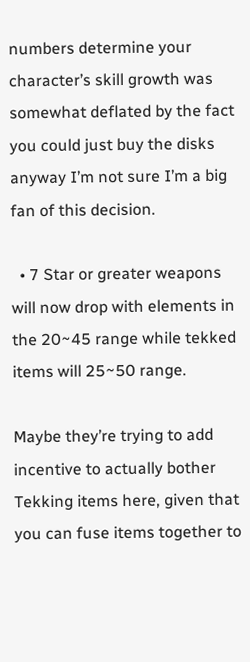numbers determine your character’s skill growth was somewhat deflated by the fact you could just buy the disks anyway I’m not sure I’m a big fan of this decision.

  • 7 Star or greater weapons will now drop with elements in the 20~45 range while tekked items will 25~50 range.

Maybe they’re trying to add incentive to actually bother Tekking items here, given that you can fuse items together to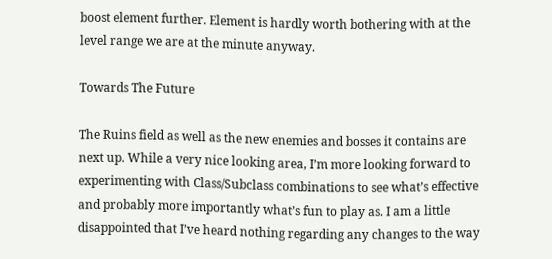boost element further. Element is hardly worth bothering with at the level range we are at the minute anyway.

Towards The Future

The Ruins field as well as the new enemies and bosses it contains are next up. While a very nice looking area, I’m more looking forward to experimenting with Class/Subclass combinations to see what’s effective and probably more importantly what’s fun to play as. I am a little disappointed that I’ve heard nothing regarding any changes to the way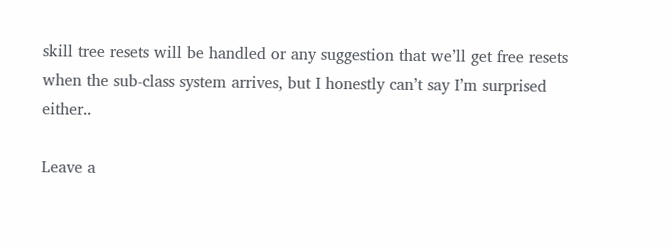skill tree resets will be handled or any suggestion that we’ll get free resets when the sub-class system arrives, but I honestly can’t say I’m surprised either..

Leave a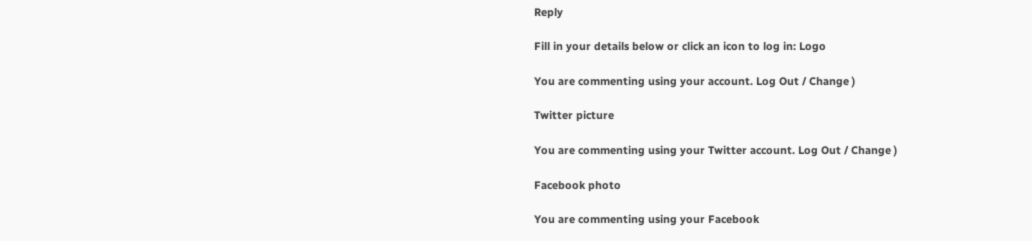Reply

Fill in your details below or click an icon to log in: Logo

You are commenting using your account. Log Out / Change )

Twitter picture

You are commenting using your Twitter account. Log Out / Change )

Facebook photo

You are commenting using your Facebook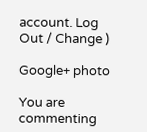account. Log Out / Change )

Google+ photo

You are commenting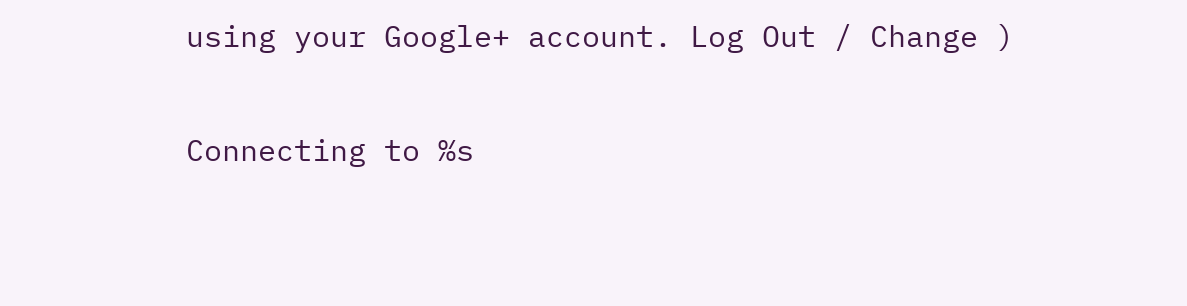using your Google+ account. Log Out / Change )

Connecting to %s